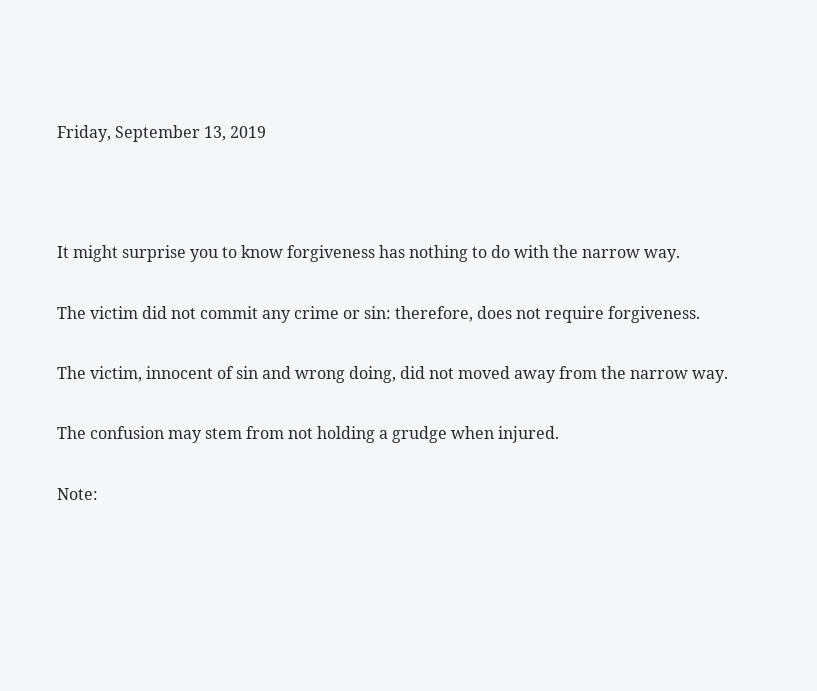Friday, September 13, 2019



It might surprise you to know forgiveness has nothing to do with the narrow way.

The victim did not commit any crime or sin: therefore, does not require forgiveness.

The victim, innocent of sin and wrong doing, did not moved away from the narrow way.

The confusion may stem from not holding a grudge when injured.

Note: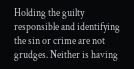Holding the guilty responsible and identifying the sin or crime are not grudges. Neither is having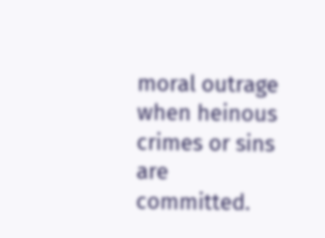moral outrage when heinous crimes or sins are committed.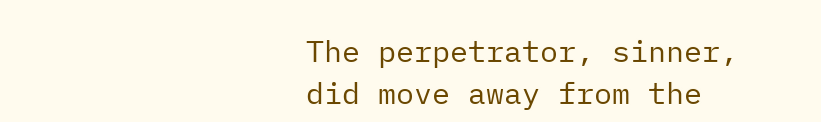The perpetrator, sinner, did move away from the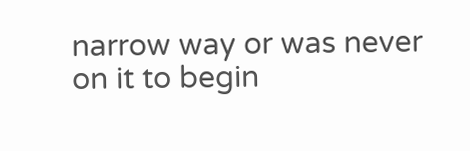narrow way or was never on it to begin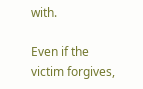with.

Even if the victim forgives,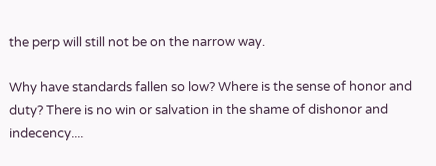the perp will still not be on the narrow way.

Why have standards fallen so low? Where is the sense of honor and duty? There is no win or salvation in the shame of dishonor and indecency....